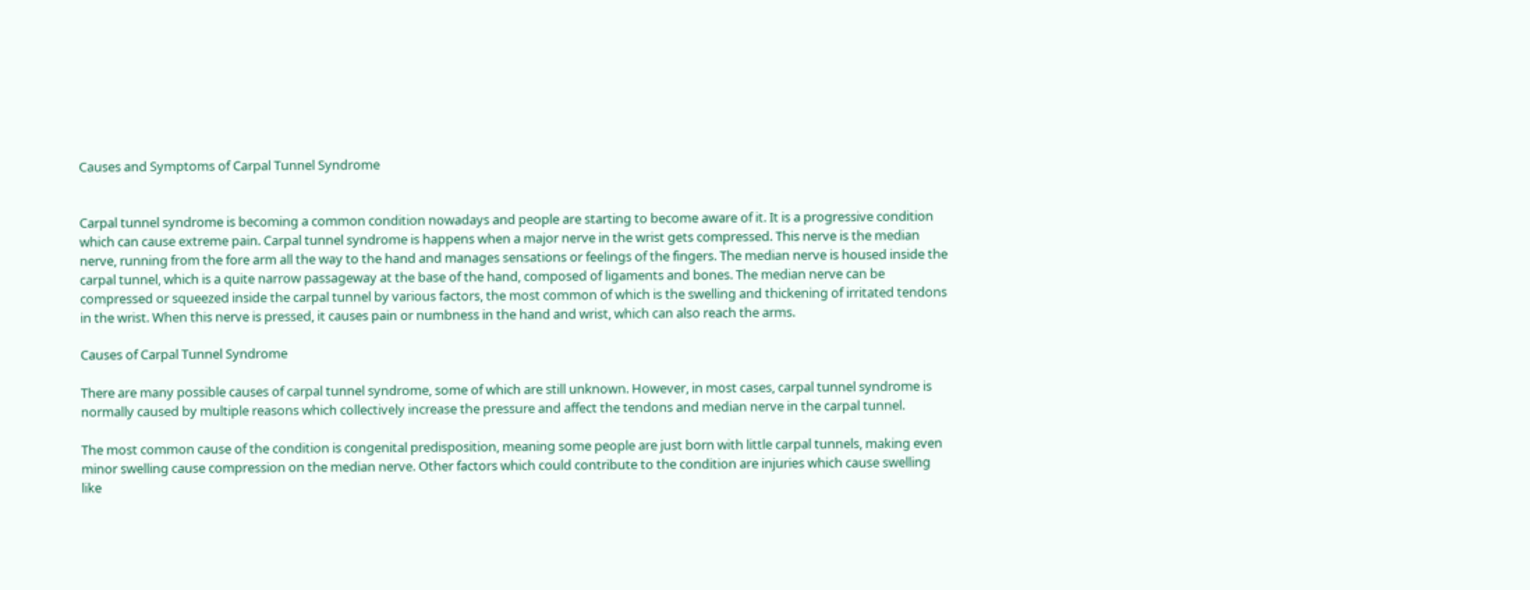Causes and Symptoms of Carpal Tunnel Syndrome


Carpal tunnel syndrome is becoming a common condition nowadays and people are starting to become aware of it. It is a progressive condition which can cause extreme pain. Carpal tunnel syndrome is happens when a major nerve in the wrist gets compressed. This nerve is the median nerve, running from the fore arm all the way to the hand and manages sensations or feelings of the fingers. The median nerve is housed inside the carpal tunnel, which is a quite narrow passageway at the base of the hand, composed of ligaments and bones. The median nerve can be compressed or squeezed inside the carpal tunnel by various factors, the most common of which is the swelling and thickening of irritated tendons in the wrist. When this nerve is pressed, it causes pain or numbness in the hand and wrist, which can also reach the arms.

Causes of Carpal Tunnel Syndrome

There are many possible causes of carpal tunnel syndrome, some of which are still unknown. However, in most cases, carpal tunnel syndrome is normally caused by multiple reasons which collectively increase the pressure and affect the tendons and median nerve in the carpal tunnel.

The most common cause of the condition is congenital predisposition, meaning some people are just born with little carpal tunnels, making even minor swelling cause compression on the median nerve. Other factors which could contribute to the condition are injuries which cause swelling like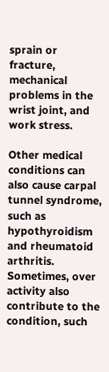sprain or fracture, mechanical problems in the wrist joint, and work stress.

Other medical conditions can also cause carpal tunnel syndrome, such as hypothyroidism and rheumatoid arthritis. Sometimes, over activity also contribute to the condition, such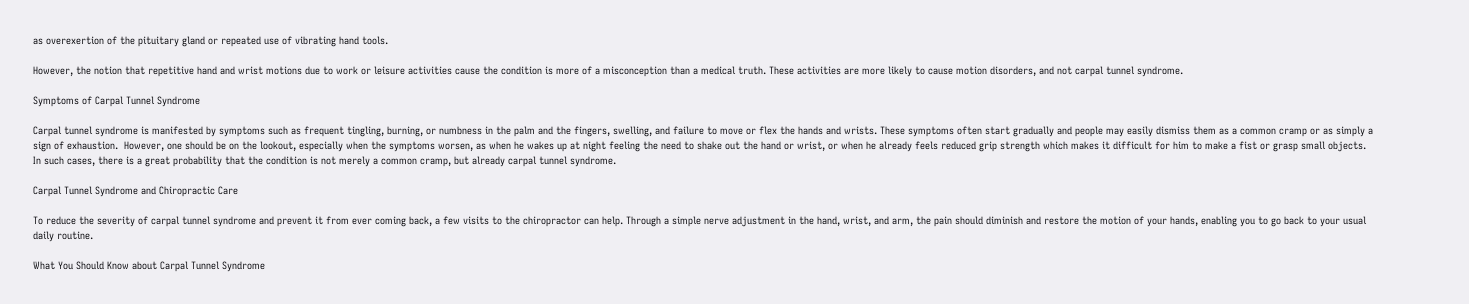as overexertion of the pituitary gland or repeated use of vibrating hand tools.

However, the notion that repetitive hand and wrist motions due to work or leisure activities cause the condition is more of a misconception than a medical truth. These activities are more likely to cause motion disorders, and not carpal tunnel syndrome.

Symptoms of Carpal Tunnel Syndrome

Carpal tunnel syndrome is manifested by symptoms such as frequent tingling, burning, or numbness in the palm and the fingers, swelling, and failure to move or flex the hands and wrists. These symptoms often start gradually and people may easily dismiss them as a common cramp or as simply a sign of exhaustion.  However, one should be on the lookout, especially when the symptoms worsen, as when he wakes up at night feeling the need to shake out the hand or wrist, or when he already feels reduced grip strength which makes it difficult for him to make a fist or grasp small objects.  In such cases, there is a great probability that the condition is not merely a common cramp, but already carpal tunnel syndrome.

Carpal Tunnel Syndrome and Chiropractic Care

To reduce the severity of carpal tunnel syndrome and prevent it from ever coming back, a few visits to the chiropractor can help. Through a simple nerve adjustment in the hand, wrist, and arm, the pain should diminish and restore the motion of your hands, enabling you to go back to your usual daily routine.

What You Should Know about Carpal Tunnel Syndrome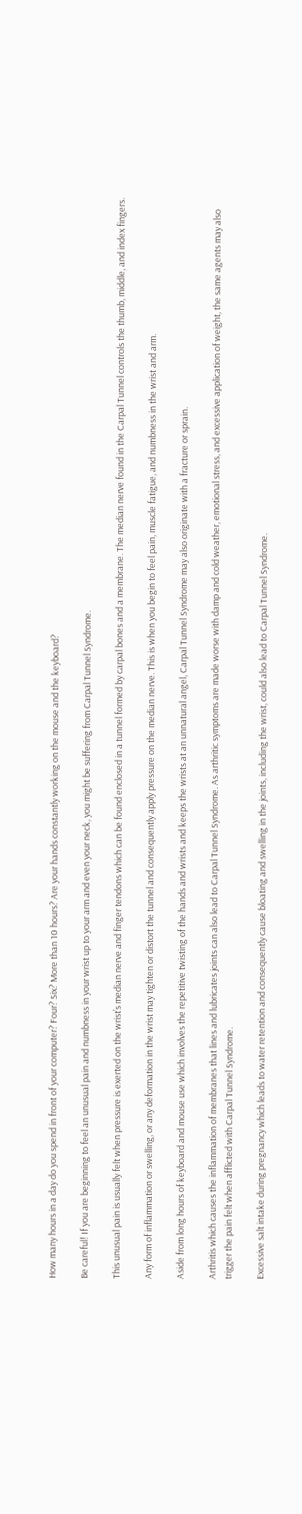How many hours in a day do you spend in front of your computer? Four? Six? More than 10 hours? Are your hands constantly working on the mouse and the keyboard?

Be careful! If you are beginning to feel an unusual pain and numbness in your wrist up to your arm and even your neck, you might be suffering from Carpal Tunnel Syndrome.

This unusual pain is usually felt when pressure is exerted on the wrist’s median nerve and finger tendons which can be found enclosed in a tunnel formed by carpal bones and a membrane. The median nerve found in the Carpal Tunnel controls the thumb, middle, and index fingers.

Any form of inflammation or swelling, or any deformation in the wrist may tighten or distort the tunnel and consequently apply pressure on the median nerve. This is when you begin to feel pain, muscle fatigue, and numbness in the wrist and arm.

Aside from long hours of keyboard and mouse use which involves the repetitive twisting of the hands and wrists and keeps the wrists at an unnatural angel, Carpal Tunnel Syndrome may also originate with a fracture or sprain.

Arthritis which causes the inflammation of membranes that lines and lubricates joints can also lead to Carpal Tunnel Syndrome. As arthritic symptoms are made worse with damp and cold weather, emotional stress, and excessive application of weight, the same agents may also trigger the pain felt when afflicted with Carpal Tunnel Syndrome.

Excessive salt intake during pregnancy which leads to water retention and consequently cause bloating and swelling in the joints, including the wrist, could also lead to Carpal Tunnel Syndrome.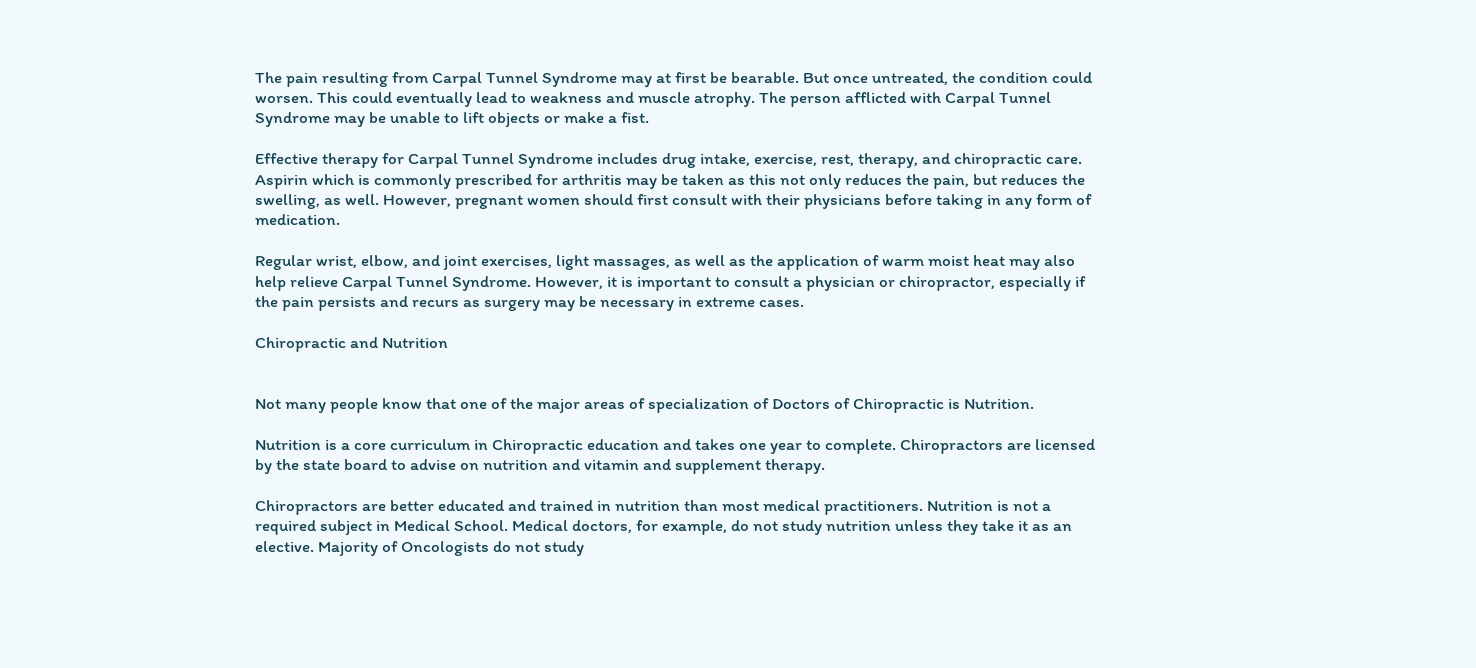The pain resulting from Carpal Tunnel Syndrome may at first be bearable. But once untreated, the condition could worsen. This could eventually lead to weakness and muscle atrophy. The person afflicted with Carpal Tunnel Syndrome may be unable to lift objects or make a fist.

Effective therapy for Carpal Tunnel Syndrome includes drug intake, exercise, rest, therapy, and chiropractic care. Aspirin which is commonly prescribed for arthritis may be taken as this not only reduces the pain, but reduces the swelling, as well. However, pregnant women should first consult with their physicians before taking in any form of medication.

Regular wrist, elbow, and joint exercises, light massages, as well as the application of warm moist heat may also help relieve Carpal Tunnel Syndrome. However, it is important to consult a physician or chiropractor, especially if the pain persists and recurs as surgery may be necessary in extreme cases.

Chiropractic and Nutrition


Not many people know that one of the major areas of specialization of Doctors of Chiropractic is Nutrition.

Nutrition is a core curriculum in Chiropractic education and takes one year to complete. Chiropractors are licensed by the state board to advise on nutrition and vitamin and supplement therapy.

Chiropractors are better educated and trained in nutrition than most medical practitioners. Nutrition is not a required subject in Medical School. Medical doctors, for example, do not study nutrition unless they take it as an elective. Majority of Oncologists do not study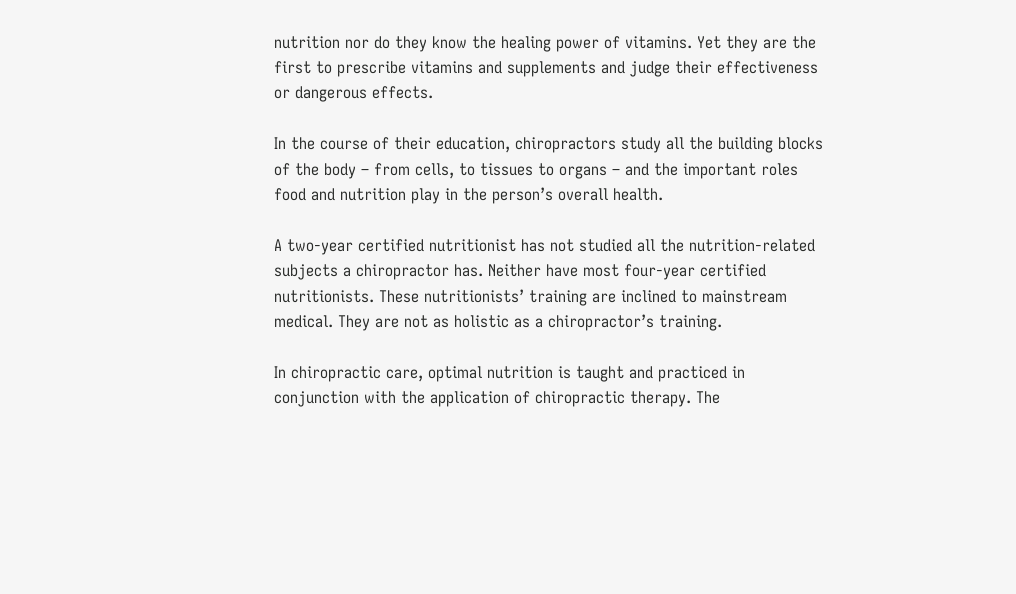nutrition nor do they know the healing power of vitamins. Yet they are the first to prescribe vitamins and supplements and judge their effectiveness or dangerous effects.

In the course of their education, chiropractors study all the building blocks of the body – from cells, to tissues to organs – and the important roles food and nutrition play in the person’s overall health.

A two-year certified nutritionist has not studied all the nutrition-related subjects a chiropractor has. Neither have most four-year certified nutritionists. These nutritionists’ training are inclined to mainstream medical. They are not as holistic as a chiropractor’s training.

In chiropractic care, optimal nutrition is taught and practiced in conjunction with the application of chiropractic therapy. The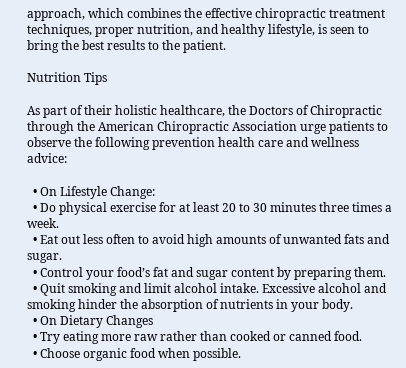approach, which combines the effective chiropractic treatment techniques, proper nutrition, and healthy lifestyle, is seen to bring the best results to the patient.

Nutrition Tips

As part of their holistic healthcare, the Doctors of Chiropractic through the American Chiropractic Association urge patients to observe the following prevention health care and wellness advice:

  • On Lifestyle Change:
  • Do physical exercise for at least 20 to 30 minutes three times a week.
  • Eat out less often to avoid high amounts of unwanted fats and sugar.
  • Control your food’s fat and sugar content by preparing them.
  • Quit smoking and limit alcohol intake. Excessive alcohol and smoking hinder the absorption of nutrients in your body.
  • On Dietary Changes
  • Try eating more raw rather than cooked or canned food.
  • Choose organic food when possible.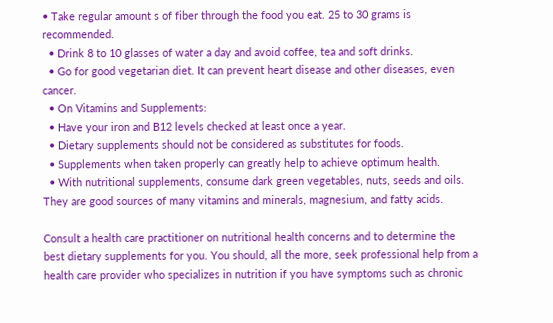• Take regular amount s of fiber through the food you eat. 25 to 30 grams is recommended.
  • Drink 8 to 10 glasses of water a day and avoid coffee, tea and soft drinks.
  • Go for good vegetarian diet. It can prevent heart disease and other diseases, even cancer.
  • On Vitamins and Supplements:
  • Have your iron and B12 levels checked at least once a year.
  • Dietary supplements should not be considered as substitutes for foods.
  • Supplements when taken properly can greatly help to achieve optimum health.
  • With nutritional supplements, consume dark green vegetables, nuts, seeds and oils. They are good sources of many vitamins and minerals, magnesium, and fatty acids.

Consult a health care practitioner on nutritional health concerns and to determine the best dietary supplements for you. You should, all the more, seek professional help from a health care provider who specializes in nutrition if you have symptoms such as chronic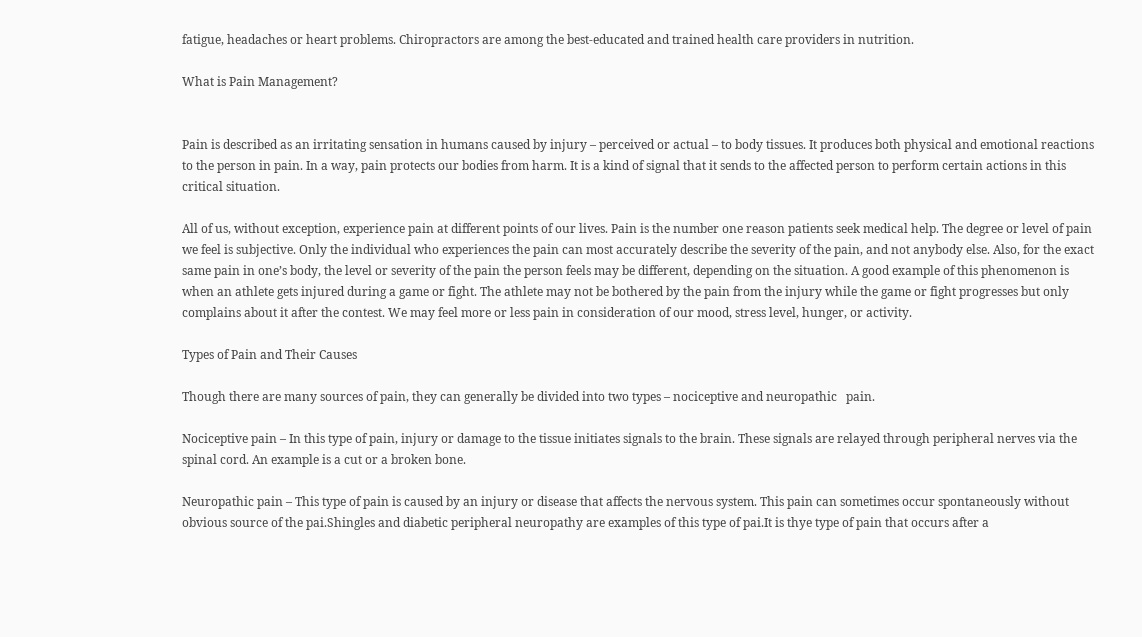fatigue, headaches or heart problems. Chiropractors are among the best-educated and trained health care providers in nutrition.

What is Pain Management?


Pain is described as an irritating sensation in humans caused by injury – perceived or actual – to body tissues. It produces both physical and emotional reactions to the person in pain. In a way, pain protects our bodies from harm. It is a kind of signal that it sends to the affected person to perform certain actions in this critical situation.

All of us, without exception, experience pain at different points of our lives. Pain is the number one reason patients seek medical help. The degree or level of pain we feel is subjective. Only the individual who experiences the pain can most accurately describe the severity of the pain, and not anybody else. Also, for the exact same pain in one’s body, the level or severity of the pain the person feels may be different, depending on the situation. A good example of this phenomenon is when an athlete gets injured during a game or fight. The athlete may not be bothered by the pain from the injury while the game or fight progresses but only complains about it after the contest. We may feel more or less pain in consideration of our mood, stress level, hunger, or activity.

Types of Pain and Their Causes

Though there are many sources of pain, they can generally be divided into two types – nociceptive and neuropathic   pain.

Nociceptive pain – In this type of pain, injury or damage to the tissue initiates signals to the brain. These signals are relayed through peripheral nerves via the spinal cord. An example is a cut or a broken bone.

Neuropathic pain – This type of pain is caused by an injury or disease that affects the nervous system. This pain can sometimes occur spontaneously without obvious source of the pai.Shingles and diabetic peripheral neuropathy are examples of this type of pai.It is thye type of pain that occurs after a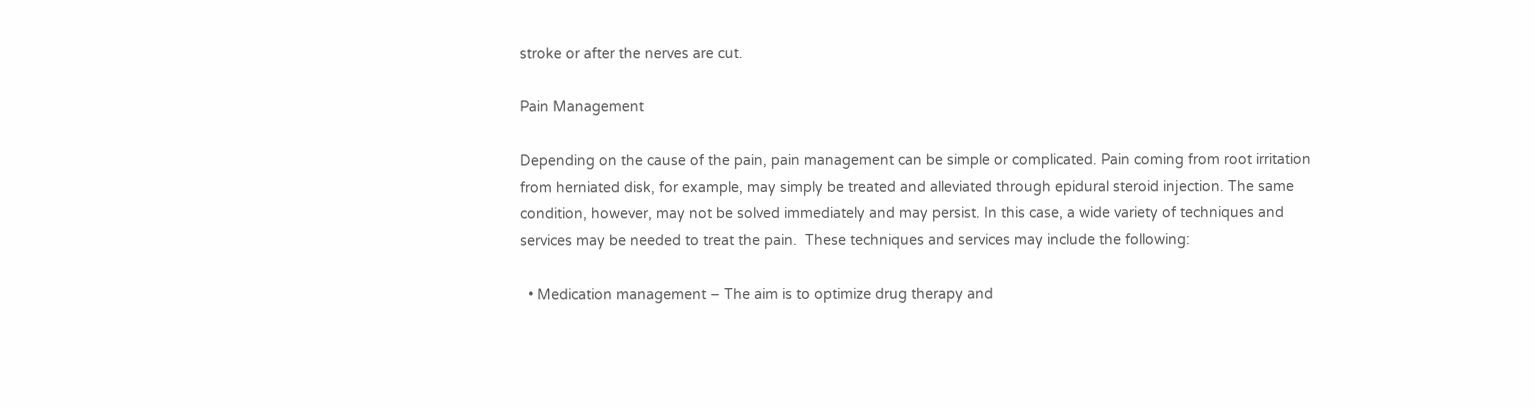stroke or after the nerves are cut.

Pain Management

Depending on the cause of the pain, pain management can be simple or complicated. Pain coming from root irritation from herniated disk, for example, may simply be treated and alleviated through epidural steroid injection. The same condition, however, may not be solved immediately and may persist. In this case, a wide variety of techniques and services may be needed to treat the pain.  These techniques and services may include the following:

  • Medication management – The aim is to optimize drug therapy and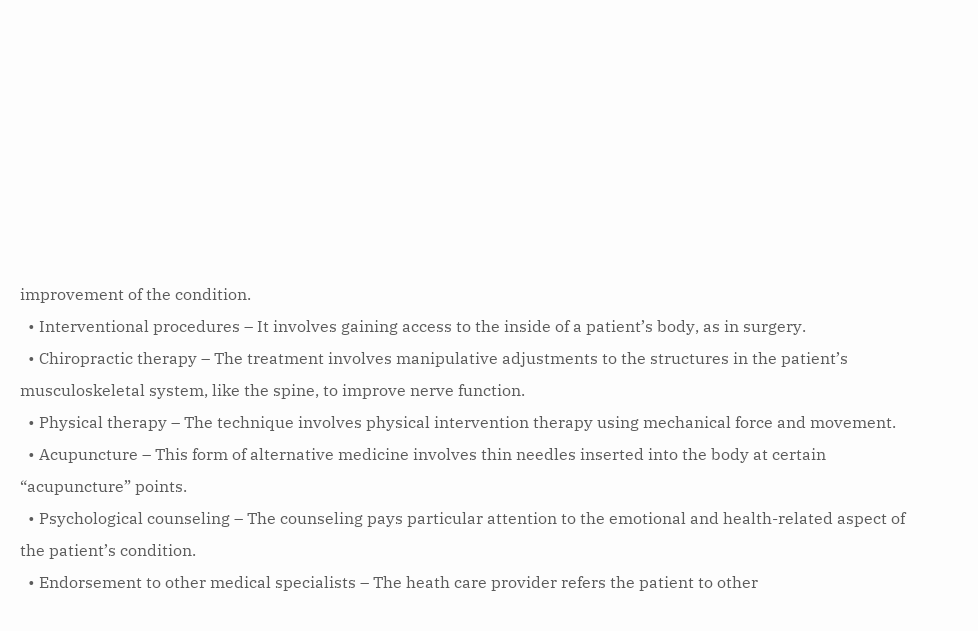improvement of the condition.
  • Interventional procedures – It involves gaining access to the inside of a patient’s body, as in surgery.
  • Chiropractic therapy – The treatment involves manipulative adjustments to the structures in the patient’s musculoskeletal system, like the spine, to improve nerve function.
  • Physical therapy – The technique involves physical intervention therapy using mechanical force and movement.
  • Acupuncture – This form of alternative medicine involves thin needles inserted into the body at certain “acupuncture” points.
  • Psychological counseling – The counseling pays particular attention to the emotional and health-related aspect of the patient’s condition.
  • Endorsement to other medical specialists – The heath care provider refers the patient to other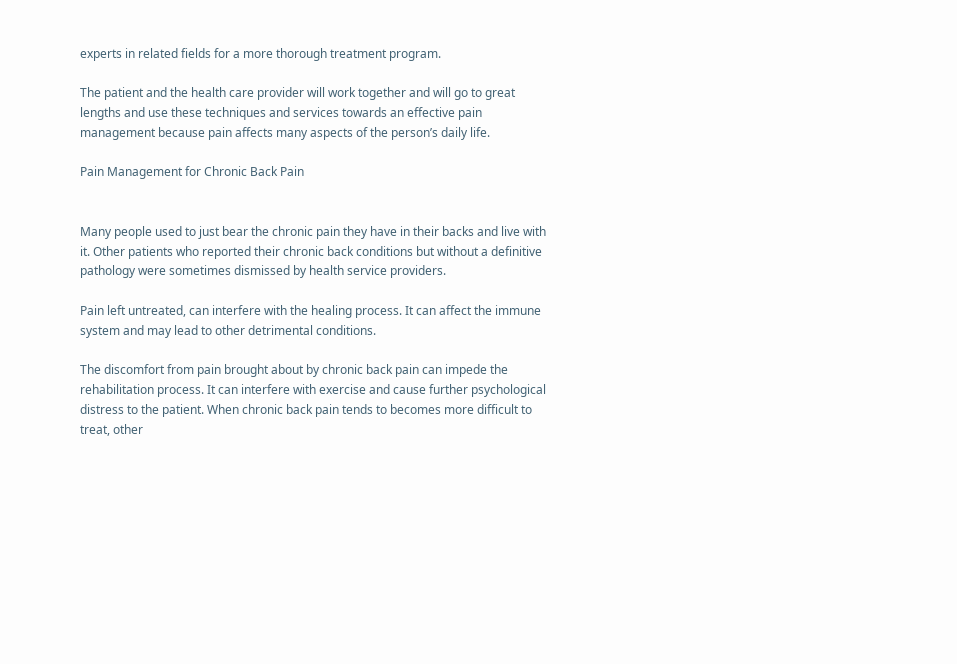experts in related fields for a more thorough treatment program.

The patient and the health care provider will work together and will go to great lengths and use these techniques and services towards an effective pain management because pain affects many aspects of the person’s daily life.

Pain Management for Chronic Back Pain


Many people used to just bear the chronic pain they have in their backs and live with it. Other patients who reported their chronic back conditions but without a definitive pathology were sometimes dismissed by health service providers.

Pain left untreated, can interfere with the healing process. It can affect the immune system and may lead to other detrimental conditions.

The discomfort from pain brought about by chronic back pain can impede the rehabilitation process. It can interfere with exercise and cause further psychological distress to the patient. When chronic back pain tends to becomes more difficult to treat, other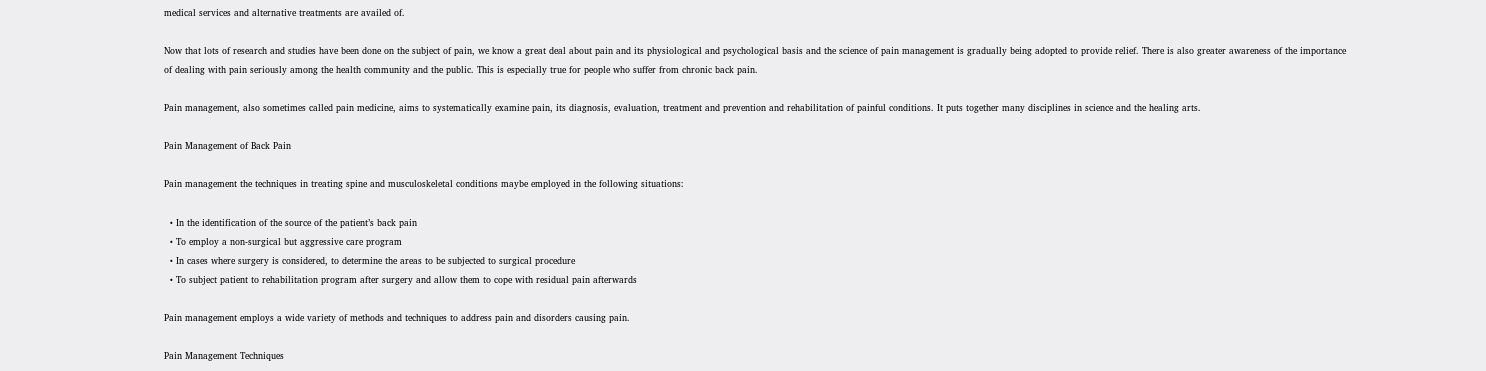medical services and alternative treatments are availed of.

Now that lots of research and studies have been done on the subject of pain, we know a great deal about pain and its physiological and psychological basis and the science of pain management is gradually being adopted to provide relief. There is also greater awareness of the importance of dealing with pain seriously among the health community and the public. This is especially true for people who suffer from chronic back pain.

Pain management, also sometimes called pain medicine, aims to systematically examine pain, its diagnosis, evaluation, treatment and prevention and rehabilitation of painful conditions. It puts together many disciplines in science and the healing arts.

Pain Management of Back Pain

Pain management the techniques in treating spine and musculoskeletal conditions maybe employed in the following situations:

  • In the identification of the source of the patient’s back pain
  • To employ a non-surgical but aggressive care program
  • In cases where surgery is considered, to determine the areas to be subjected to surgical procedure
  • To subject patient to rehabilitation program after surgery and allow them to cope with residual pain afterwards

Pain management employs a wide variety of methods and techniques to address pain and disorders causing pain.

Pain Management Techniques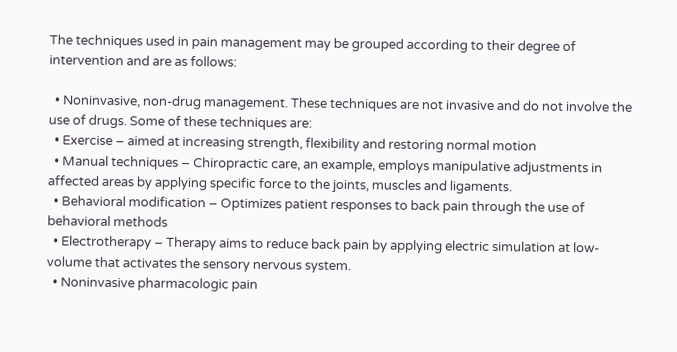The techniques used in pain management may be grouped according to their degree of intervention and are as follows:

  • Noninvasive, non-drug management. These techniques are not invasive and do not involve the use of drugs. Some of these techniques are:
  • Exercise – aimed at increasing strength, flexibility and restoring normal motion
  • Manual techniques – Chiropractic care, an example, employs manipulative adjustments in affected areas by applying specific force to the joints, muscles and ligaments.
  • Behavioral modification – Optimizes patient responses to back pain through the use of behavioral methods
  • Electrotherapy – Therapy aims to reduce back pain by applying electric simulation at low-volume that activates the sensory nervous system.
  • Noninvasive pharmacologic pain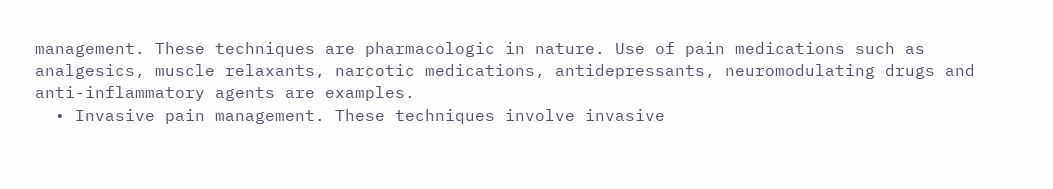management. These techniques are pharmacologic in nature. Use of pain medications such as analgesics, muscle relaxants, narcotic medications, antidepressants, neuromodulating drugs and anti-inflammatory agents are examples.
  • Invasive pain management. These techniques involve invasive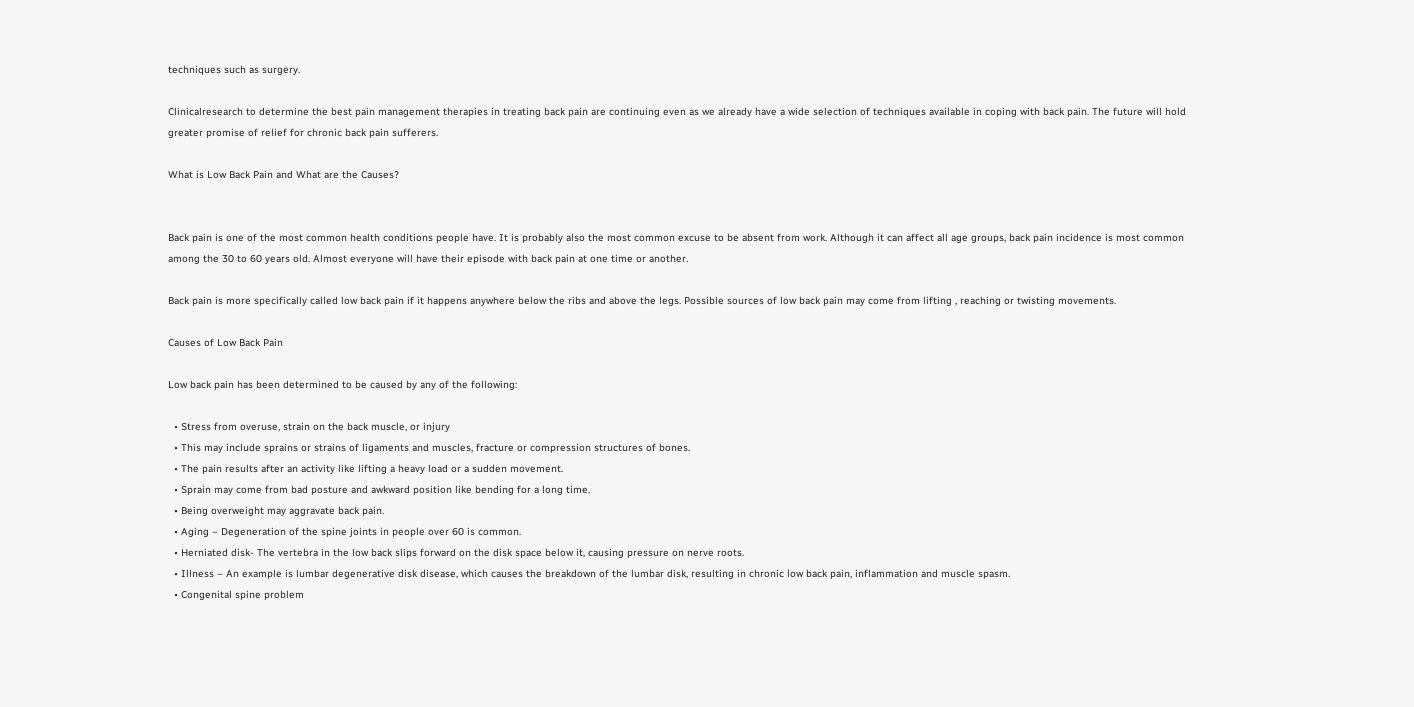techniques such as surgery.

Clinicalresearch to determine the best pain management therapies in treating back pain are continuing even as we already have a wide selection of techniques available in coping with back pain. The future will hold greater promise of relief for chronic back pain sufferers.

What is Low Back Pain and What are the Causes?


Back pain is one of the most common health conditions people have. It is probably also the most common excuse to be absent from work. Although it can affect all age groups, back pain incidence is most common among the 30 to 60 years old. Almost everyone will have their episode with back pain at one time or another.

Back pain is more specifically called low back pain if it happens anywhere below the ribs and above the legs. Possible sources of low back pain may come from lifting , reaching or twisting movements.

Causes of Low Back Pain

Low back pain has been determined to be caused by any of the following:

  • Stress from overuse, strain on the back muscle, or injury
  • This may include sprains or strains of ligaments and muscles, fracture or compression structures of bones.
  • The pain results after an activity like lifting a heavy load or a sudden movement.
  • Sprain may come from bad posture and awkward position like bending for a long time.
  • Being overweight may aggravate back pain.
  • Aging – Degeneration of the spine joints in people over 60 is common.
  • Herniated disk- The vertebra in the low back slips forward on the disk space below it, causing pressure on nerve roots.
  • Illness – An example is lumbar degenerative disk disease, which causes the breakdown of the lumbar disk, resulting in chronic low back pain, inflammation and muscle spasm.
  • Congenital spine problem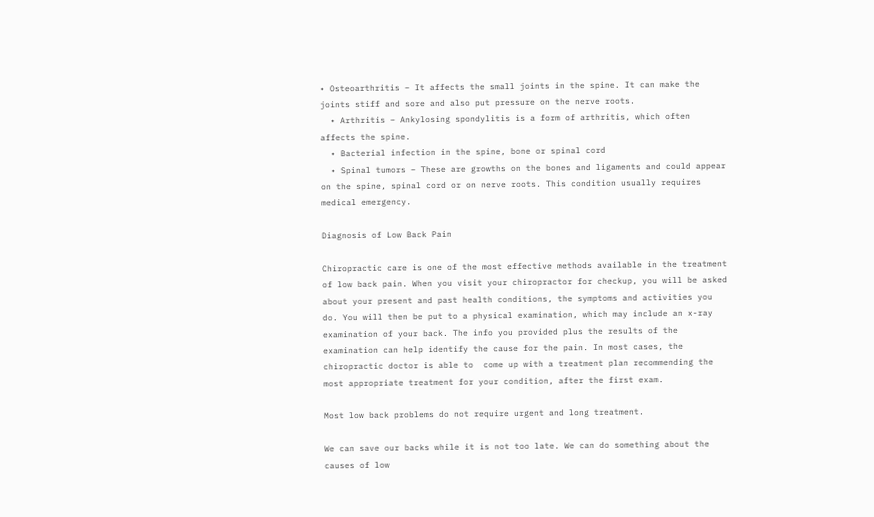• Osteoarthritis – It affects the small joints in the spine. It can make the joints stiff and sore and also put pressure on the nerve roots.
  • Arthritis – Ankylosing spondylitis is a form of arthritis, which often affects the spine.
  • Bacterial infection in the spine, bone or spinal cord
  • Spinal tumors – These are growths on the bones and ligaments and could appear on the spine, spinal cord or on nerve roots. This condition usually requires medical emergency.

Diagnosis of Low Back Pain

Chiropractic care is one of the most effective methods available in the treatment of low back pain. When you visit your chiropractor for checkup, you will be asked about your present and past health conditions, the symptoms and activities you do. You will then be put to a physical examination, which may include an x-ray examination of your back. The info you provided plus the results of the examination can help identify the cause for the pain. In most cases, the chiropractic doctor is able to  come up with a treatment plan recommending the most appropriate treatment for your condition, after the first exam.

Most low back problems do not require urgent and long treatment.

We can save our backs while it is not too late. We can do something about the causes of low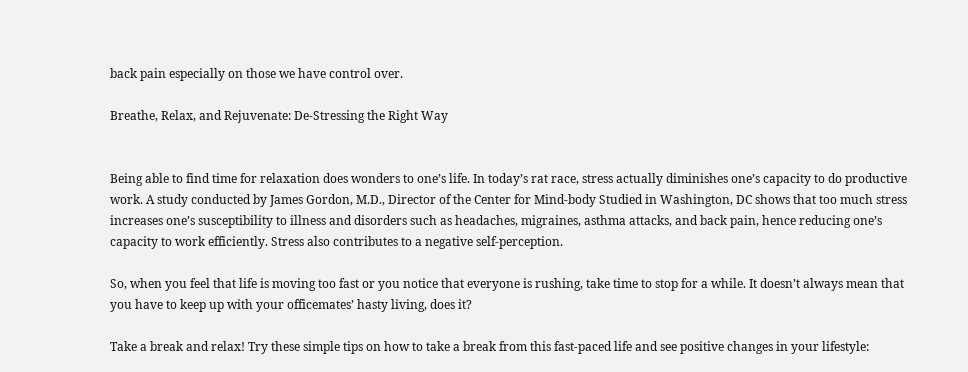back pain especially on those we have control over.

Breathe, Relax, and Rejuvenate: De-Stressing the Right Way


Being able to find time for relaxation does wonders to one’s life. In today’s rat race, stress actually diminishes one’s capacity to do productive work. A study conducted by James Gordon, M.D., Director of the Center for Mind-body Studied in Washington, DC shows that too much stress increases one’s susceptibility to illness and disorders such as headaches, migraines, asthma attacks, and back pain, hence reducing one’s capacity to work efficiently. Stress also contributes to a negative self-perception.

So, when you feel that life is moving too fast or you notice that everyone is rushing, take time to stop for a while. It doesn’t always mean that you have to keep up with your officemates’ hasty living, does it?

Take a break and relax! Try these simple tips on how to take a break from this fast-paced life and see positive changes in your lifestyle: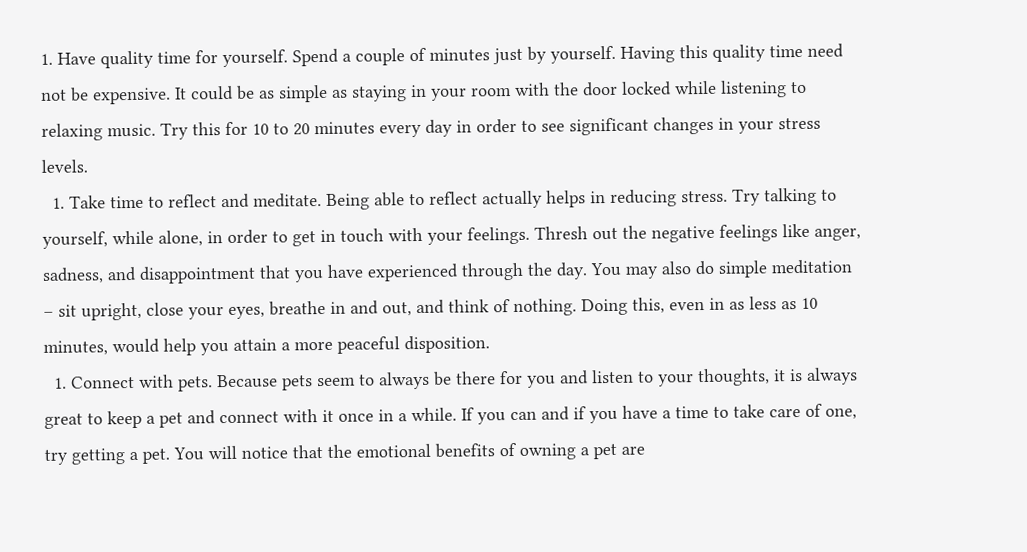1. Have quality time for yourself. Spend a couple of minutes just by yourself. Having this quality time need not be expensive. It could be as simple as staying in your room with the door locked while listening to relaxing music. Try this for 10 to 20 minutes every day in order to see significant changes in your stress levels.
  1. Take time to reflect and meditate. Being able to reflect actually helps in reducing stress. Try talking to yourself, while alone, in order to get in touch with your feelings. Thresh out the negative feelings like anger, sadness, and disappointment that you have experienced through the day. You may also do simple meditation – sit upright, close your eyes, breathe in and out, and think of nothing. Doing this, even in as less as 10 minutes, would help you attain a more peaceful disposition.
  1. Connect with pets. Because pets seem to always be there for you and listen to your thoughts, it is always great to keep a pet and connect with it once in a while. If you can and if you have a time to take care of one, try getting a pet. You will notice that the emotional benefits of owning a pet are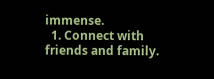immense.
  1. Connect with friends and family.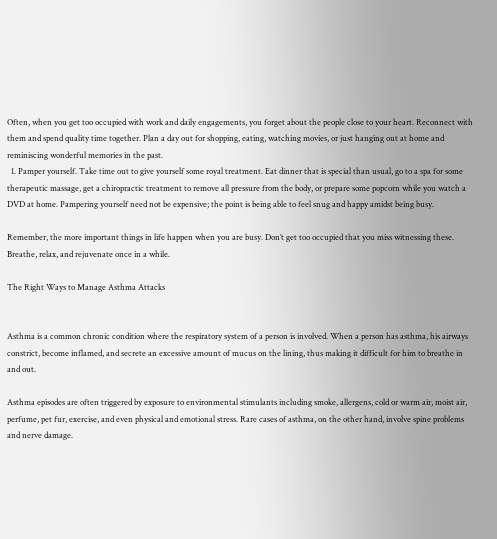Often, when you get too occupied with work and daily engagements, you forget about the people close to your heart. Reconnect with them and spend quality time together. Plan a day out for shopping, eating, watching movies, or just hanging out at home and reminiscing wonderful memories in the past.
  1. Pamper yourself. Take time out to give yourself some royal treatment. Eat dinner that is special than usual, go to a spa for some therapeutic massage, get a chiropractic treatment to remove all pressure from the body, or prepare some popcorn while you watch a DVD at home. Pampering yourself need not be expensive; the point is being able to feel snug and happy amidst being busy.

Remember, the more important things in life happen when you are busy. Don’t get too occupied that you miss witnessing these. Breathe, relax, and rejuvenate once in a while.

The Right Ways to Manage Asthma Attacks


Asthma is a common chronic condition where the respiratory system of a person is involved. When a person has asthma, his airways constrict, become inflamed, and secrete an excessive amount of mucus on the lining, thus making it difficult for him to breathe in and out.

Asthma episodes are often triggered by exposure to environmental stimulants including smoke, allergens, cold or warm air, moist air, perfume, pet fur, exercise, and even physical and emotional stress. Rare cases of asthma, on the other hand, involve spine problems and nerve damage.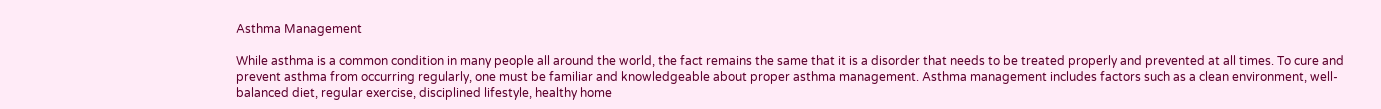Asthma Management

While asthma is a common condition in many people all around the world, the fact remains the same that it is a disorder that needs to be treated properly and prevented at all times. To cure and prevent asthma from occurring regularly, one must be familiar and knowledgeable about proper asthma management. Asthma management includes factors such as a clean environment, well-balanced diet, regular exercise, disciplined lifestyle, healthy home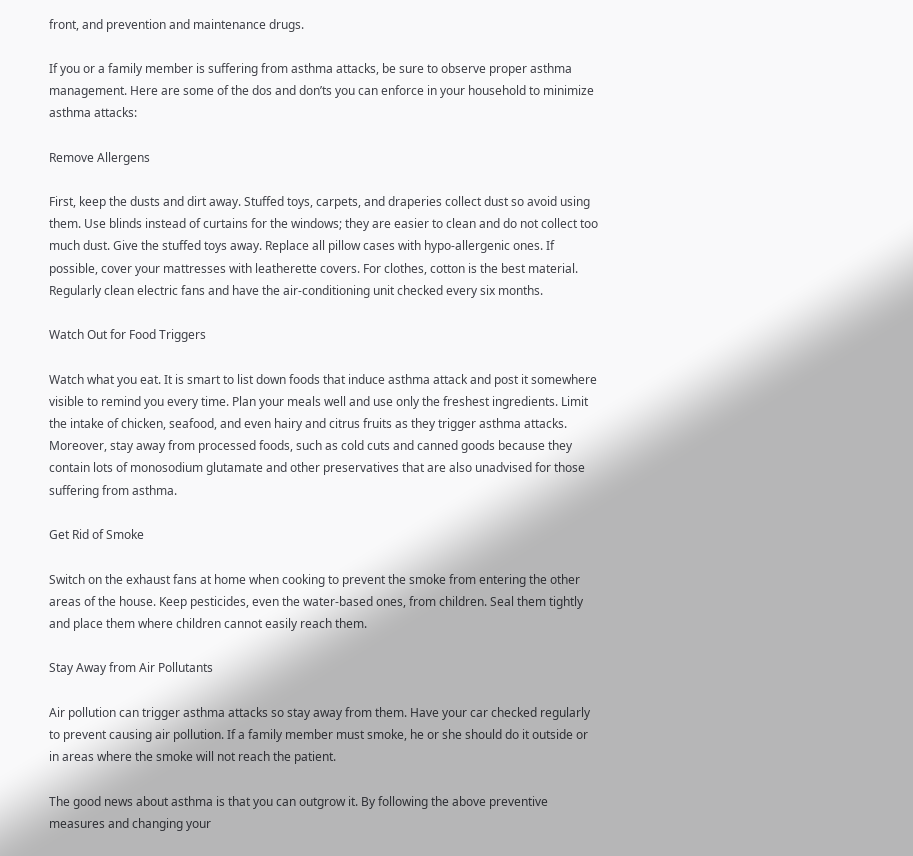front, and prevention and maintenance drugs.

If you or a family member is suffering from asthma attacks, be sure to observe proper asthma management. Here are some of the dos and don’ts you can enforce in your household to minimize asthma attacks:

Remove Allergens

First, keep the dusts and dirt away. Stuffed toys, carpets, and draperies collect dust so avoid using them. Use blinds instead of curtains for the windows; they are easier to clean and do not collect too much dust. Give the stuffed toys away. Replace all pillow cases with hypo-allergenic ones. If possible, cover your mattresses with leatherette covers. For clothes, cotton is the best material. Regularly clean electric fans and have the air-conditioning unit checked every six months.

Watch Out for Food Triggers

Watch what you eat. It is smart to list down foods that induce asthma attack and post it somewhere visible to remind you every time. Plan your meals well and use only the freshest ingredients. Limit the intake of chicken, seafood, and even hairy and citrus fruits as they trigger asthma attacks. Moreover, stay away from processed foods, such as cold cuts and canned goods because they contain lots of monosodium glutamate and other preservatives that are also unadvised for those suffering from asthma.

Get Rid of Smoke

Switch on the exhaust fans at home when cooking to prevent the smoke from entering the other areas of the house. Keep pesticides, even the water-based ones, from children. Seal them tightly and place them where children cannot easily reach them.

Stay Away from Air Pollutants

Air pollution can trigger asthma attacks so stay away from them. Have your car checked regularly to prevent causing air pollution. If a family member must smoke, he or she should do it outside or in areas where the smoke will not reach the patient.

The good news about asthma is that you can outgrow it. By following the above preventive measures and changing your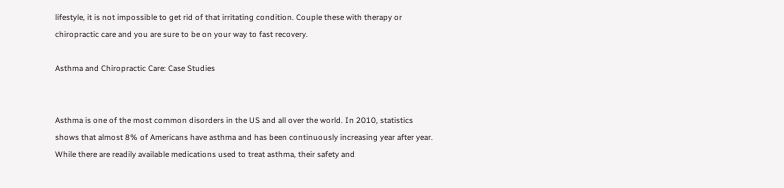lifestyle, it is not impossible to get rid of that irritating condition. Couple these with therapy or chiropractic care and you are sure to be on your way to fast recovery.

Asthma and Chiropractic Care: Case Studies


Asthma is one of the most common disorders in the US and all over the world. In 2010, statistics shows that almost 8% of Americans have asthma and has been continuously increasing year after year. While there are readily available medications used to treat asthma, their safety and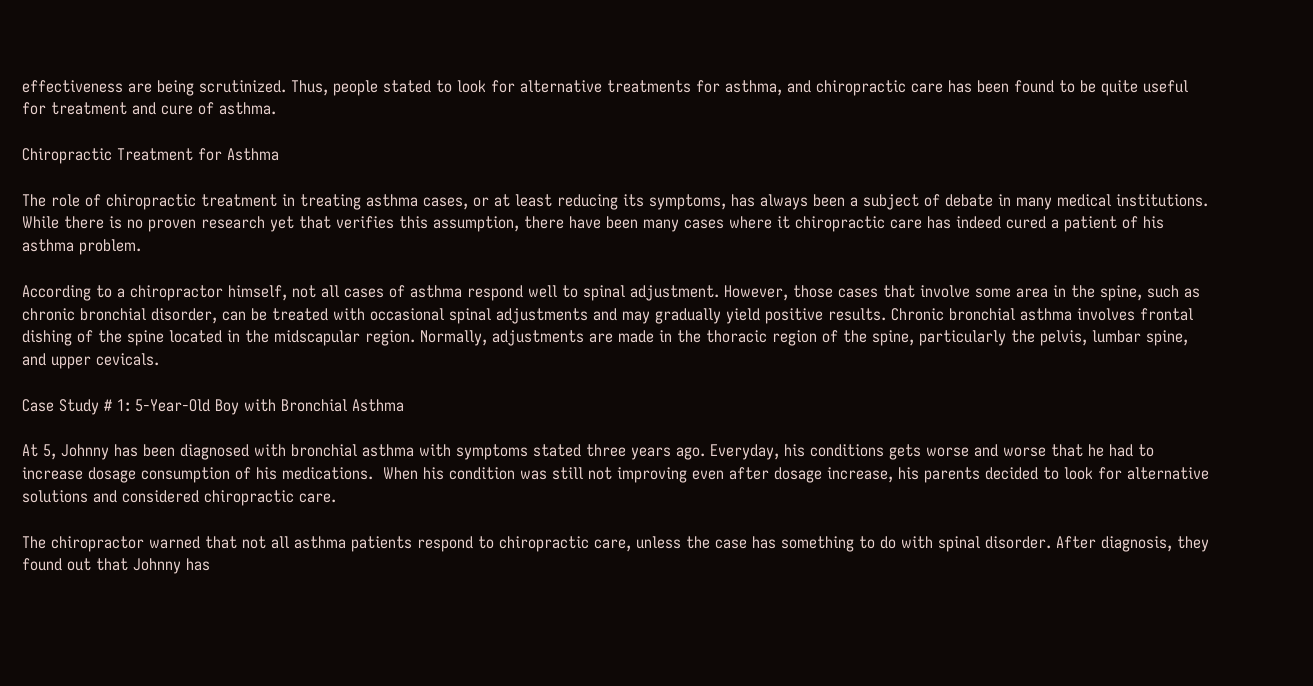effectiveness are being scrutinized. Thus, people stated to look for alternative treatments for asthma, and chiropractic care has been found to be quite useful for treatment and cure of asthma.

Chiropractic Treatment for Asthma

The role of chiropractic treatment in treating asthma cases, or at least reducing its symptoms, has always been a subject of debate in many medical institutions. While there is no proven research yet that verifies this assumption, there have been many cases where it chiropractic care has indeed cured a patient of his asthma problem.

According to a chiropractor himself, not all cases of asthma respond well to spinal adjustment. However, those cases that involve some area in the spine, such as chronic bronchial disorder, can be treated with occasional spinal adjustments and may gradually yield positive results. Chronic bronchial asthma involves frontal dishing of the spine located in the midscapular region. Normally, adjustments are made in the thoracic region of the spine, particularly the pelvis, lumbar spine, and upper cevicals.

Case Study # 1: 5-Year-Old Boy with Bronchial Asthma

At 5, Johnny has been diagnosed with bronchial asthma with symptoms stated three years ago. Everyday, his conditions gets worse and worse that he had to increase dosage consumption of his medications.  When his condition was still not improving even after dosage increase, his parents decided to look for alternative solutions and considered chiropractic care.

The chiropractor warned that not all asthma patients respond to chiropractic care, unless the case has something to do with spinal disorder. After diagnosis, they found out that Johnny has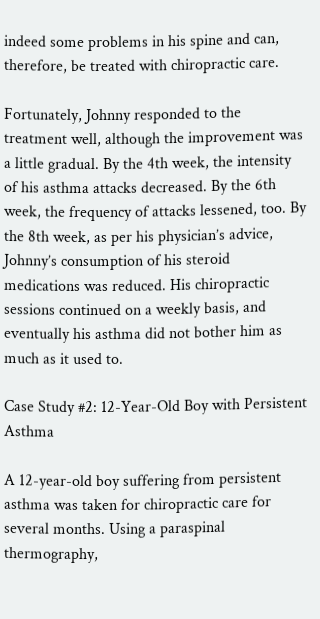indeed some problems in his spine and can, therefore, be treated with chiropractic care.

Fortunately, Johnny responded to the treatment well, although the improvement was a little gradual. By the 4th week, the intensity of his asthma attacks decreased. By the 6th week, the frequency of attacks lessened, too. By the 8th week, as per his physician’s advice, Johnny’s consumption of his steroid medications was reduced. His chiropractic sessions continued on a weekly basis, and eventually his asthma did not bother him as much as it used to.

Case Study #2: 12-Year-Old Boy with Persistent Asthma

A 12-year-old boy suffering from persistent asthma was taken for chiropractic care for several months. Using a paraspinal thermography,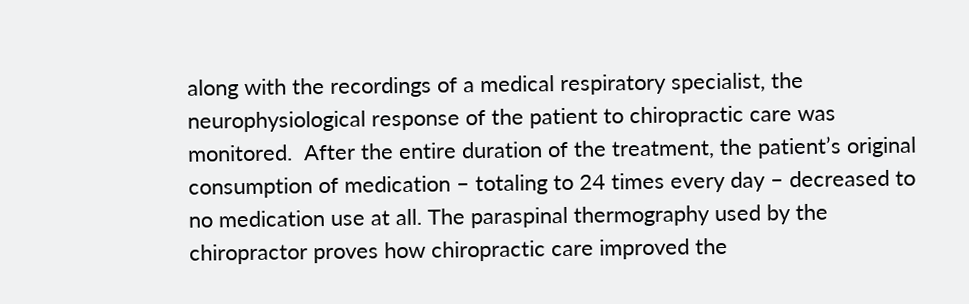along with the recordings of a medical respiratory specialist, the neurophysiological response of the patient to chiropractic care was monitored.  After the entire duration of the treatment, the patient’s original consumption of medication – totaling to 24 times every day – decreased to no medication use at all. The paraspinal thermography used by the chiropractor proves how chiropractic care improved the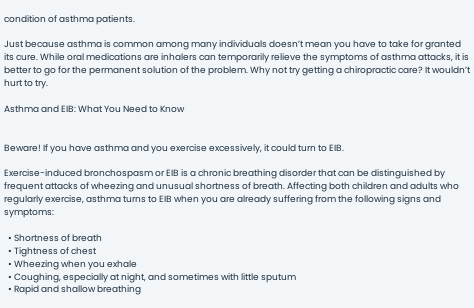condition of asthma patients.

Just because asthma is common among many individuals doesn’t mean you have to take for granted its cure. While oral medications are inhalers can temporarily relieve the symptoms of asthma attacks, it is better to go for the permanent solution of the problem. Why not try getting a chiropractic care? It wouldn’t hurt to try.

Asthma and EIB: What You Need to Know


Beware! If you have asthma and you exercise excessively, it could turn to EIB.

Exercise-induced bronchospasm or EIB is a chronic breathing disorder that can be distinguished by frequent attacks of wheezing and unusual shortness of breath. Affecting both children and adults who regularly exercise, asthma turns to EIB when you are already suffering from the following signs and symptoms:

  • Shortness of breath
  • Tightness of chest
  • Wheezing when you exhale
  • Coughing, especially at night, and sometimes with little sputum
  • Rapid and shallow breathing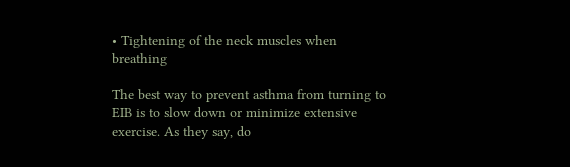• Tightening of the neck muscles when breathing

The best way to prevent asthma from turning to EIB is to slow down or minimize extensive exercise. As they say, do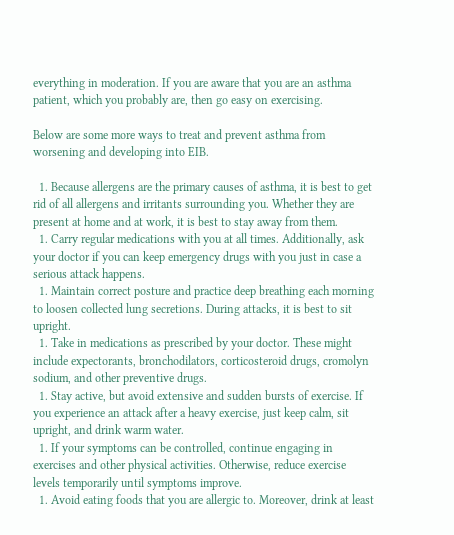everything in moderation. If you are aware that you are an asthma patient, which you probably are, then go easy on exercising.

Below are some more ways to treat and prevent asthma from worsening and developing into EIB.

  1. Because allergens are the primary causes of asthma, it is best to get rid of all allergens and irritants surrounding you. Whether they are present at home and at work, it is best to stay away from them.
  1. Carry regular medications with you at all times. Additionally, ask your doctor if you can keep emergency drugs with you just in case a serious attack happens.
  1. Maintain correct posture and practice deep breathing each morning to loosen collected lung secretions. During attacks, it is best to sit upright.
  1. Take in medications as prescribed by your doctor. These might include expectorants, bronchodilators, corticosteroid drugs, cromolyn sodium, and other preventive drugs.
  1. Stay active, but avoid extensive and sudden bursts of exercise. If you experience an attack after a heavy exercise, just keep calm, sit upright, and drink warm water.
  1. If your symptoms can be controlled, continue engaging in exercises and other physical activities. Otherwise, reduce exercise levels temporarily until symptoms improve.
  1. Avoid eating foods that you are allergic to. Moreover, drink at least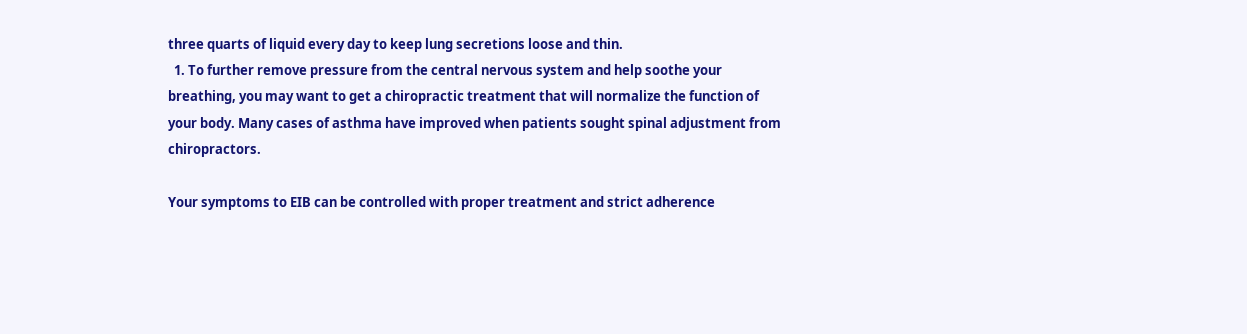three quarts of liquid every day to keep lung secretions loose and thin.
  1. To further remove pressure from the central nervous system and help soothe your breathing, you may want to get a chiropractic treatment that will normalize the function of your body. Many cases of asthma have improved when patients sought spinal adjustment from chiropractors.

Your symptoms to EIB can be controlled with proper treatment and strict adherence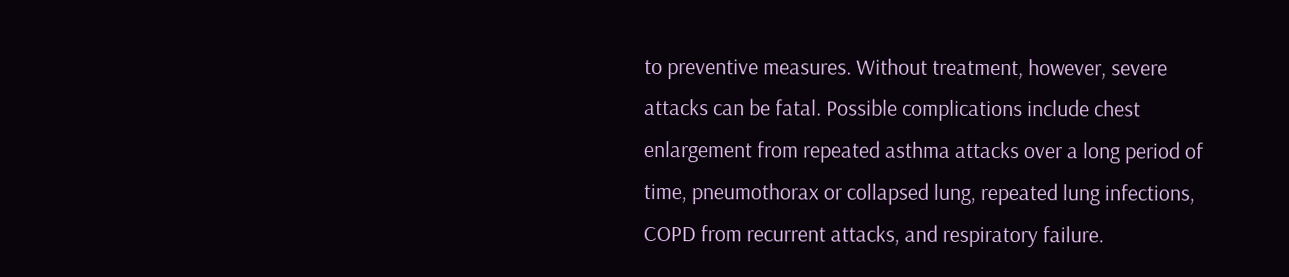to preventive measures. Without treatment, however, severe attacks can be fatal. Possible complications include chest enlargement from repeated asthma attacks over a long period of time, pneumothorax or collapsed lung, repeated lung infections, COPD from recurrent attacks, and respiratory failure.